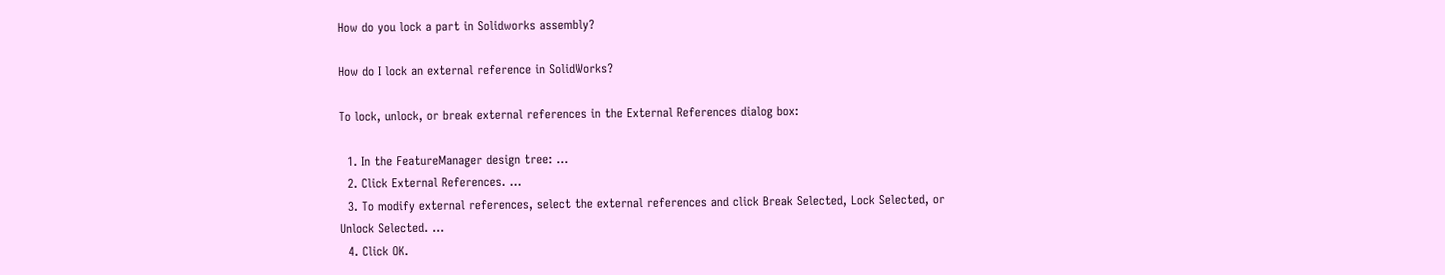How do you lock a part in Solidworks assembly?

How do I lock an external reference in SolidWorks?

To lock, unlock, or break external references in the External References dialog box:

  1. In the FeatureManager design tree: …
  2. Click External References. …
  3. To modify external references, select the external references and click Break Selected, Lock Selected, or Unlock Selected. …
  4. Click OK.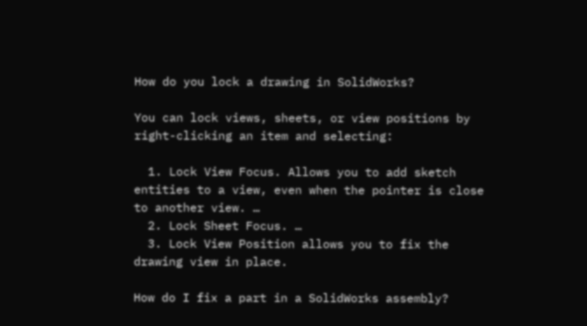How do you lock a drawing in SolidWorks?

You can lock views, sheets, or view positions by right-clicking an item and selecting:

  1. Lock View Focus. Allows you to add sketch entities to a view, even when the pointer is close to another view. …
  2. Lock Sheet Focus. …
  3. Lock View Position allows you to fix the drawing view in place.

How do I fix a part in a SolidWorks assembly?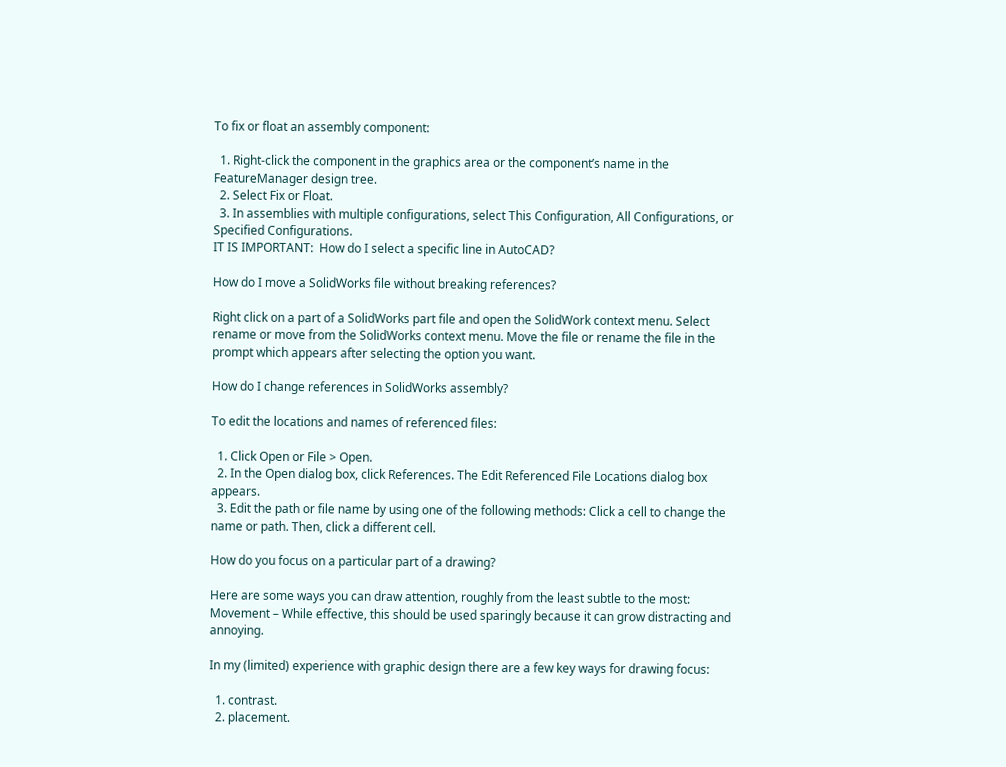To fix or float an assembly component:

  1. Right-click the component in the graphics area or the component’s name in the FeatureManager design tree.
  2. Select Fix or Float.
  3. In assemblies with multiple configurations, select This Configuration, All Configurations, or Specified Configurations.
IT IS IMPORTANT:  How do I select a specific line in AutoCAD?

How do I move a SolidWorks file without breaking references?

Right click on a part of a SolidWorks part file and open the SolidWork context menu. Select rename or move from the SolidWorks context menu. Move the file or rename the file in the prompt which appears after selecting the option you want.

How do I change references in SolidWorks assembly?

To edit the locations and names of referenced files:

  1. Click Open or File > Open.
  2. In the Open dialog box, click References. The Edit Referenced File Locations dialog box appears.
  3. Edit the path or file name by using one of the following methods: Click a cell to change the name or path. Then, click a different cell.

How do you focus on a particular part of a drawing?

Here are some ways you can draw attention, roughly from the least subtle to the most: Movement – While effective, this should be used sparingly because it can grow distracting and annoying.

In my (limited) experience with graphic design there are a few key ways for drawing focus:

  1. contrast.
  2. placement.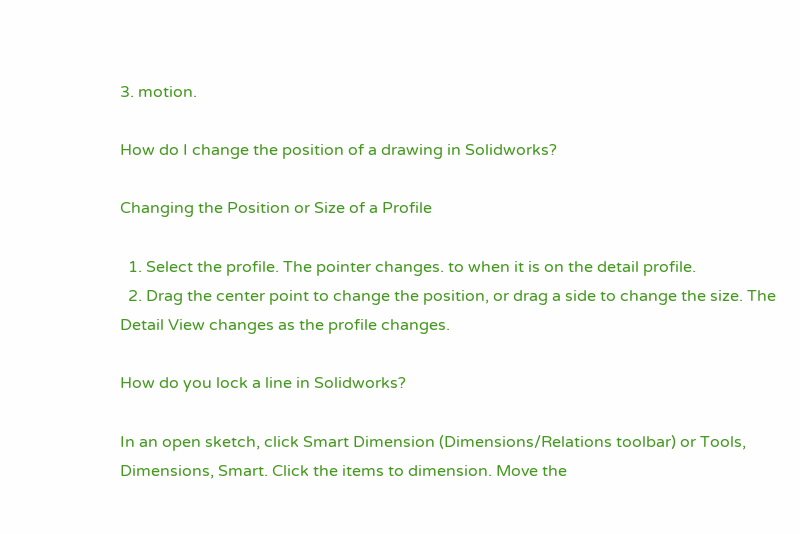3. motion.

How do I change the position of a drawing in Solidworks?

Changing the Position or Size of a Profile

  1. Select the profile. The pointer changes. to when it is on the detail profile.
  2. Drag the center point to change the position, or drag a side to change the size. The Detail View changes as the profile changes.

How do you lock a line in Solidworks?

In an open sketch, click Smart Dimension (Dimensions/Relations toolbar) or Tools, Dimensions, Smart. Click the items to dimension. Move the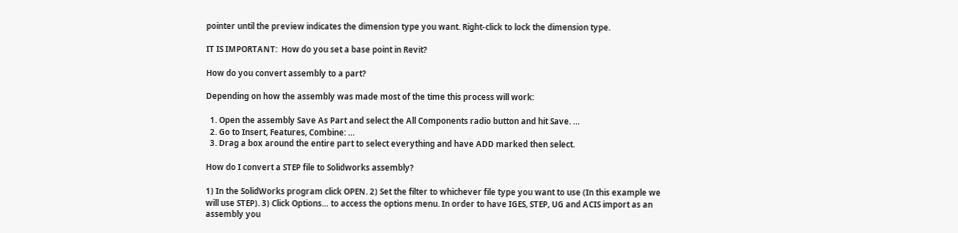pointer until the preview indicates the dimension type you want. Right-click to lock the dimension type.

IT IS IMPORTANT:  How do you set a base point in Revit?

How do you convert assembly to a part?

Depending on how the assembly was made most of the time this process will work:

  1. Open the assembly Save As Part and select the All Components radio button and hit Save. …
  2. Go to Insert, Features, Combine: …
  3. Drag a box around the entire part to select everything and have ADD marked then select.

How do I convert a STEP file to Solidworks assembly?

1) In the SolidWorks program click OPEN. 2) Set the filter to whichever file type you want to use (In this example we will use STEP). 3) Click Options… to access the options menu. In order to have IGES, STEP, UG and ACIS import as an assembly you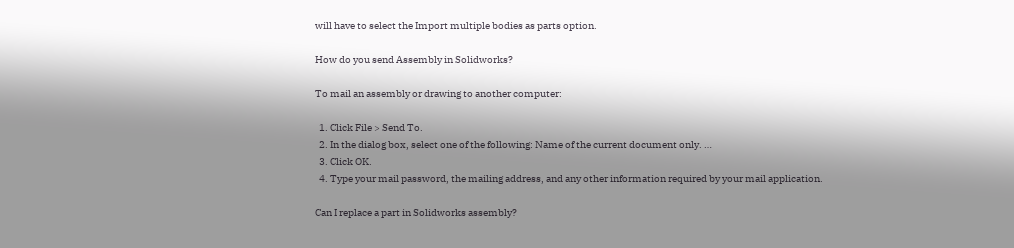will have to select the Import multiple bodies as parts option.

How do you send Assembly in Solidworks?

To mail an assembly or drawing to another computer:

  1. Click File > Send To.
  2. In the dialog box, select one of the following: Name of the current document only. …
  3. Click OK.
  4. Type your mail password, the mailing address, and any other information required by your mail application.

Can I replace a part in Solidworks assembly?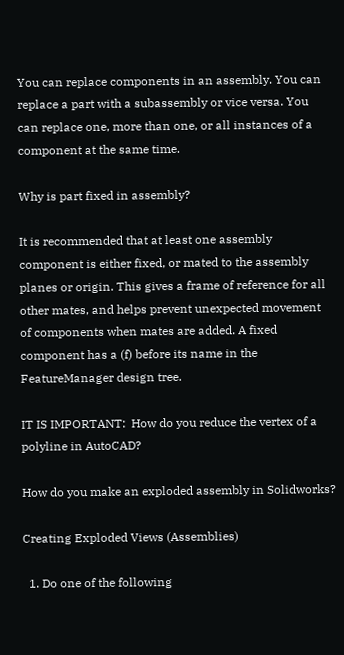You can replace components in an assembly. You can replace a part with a subassembly or vice versa. You can replace one, more than one, or all instances of a component at the same time.

Why is part fixed in assembly?

It is recommended that at least one assembly component is either fixed, or mated to the assembly planes or origin. This gives a frame of reference for all other mates, and helps prevent unexpected movement of components when mates are added. A fixed component has a (f) before its name in the FeatureManager design tree.

IT IS IMPORTANT:  How do you reduce the vertex of a polyline in AutoCAD?

How do you make an exploded assembly in Solidworks?

Creating Exploded Views (Assemblies)

  1. Do one of the following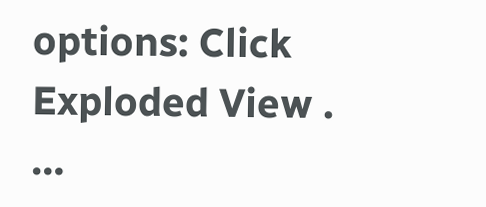options: Click Exploded View . …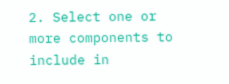2. Select one or more components to include in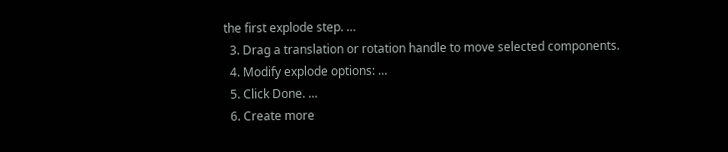the first explode step. …
  3. Drag a translation or rotation handle to move selected components.
  4. Modify explode options: …
  5. Click Done. …
  6. Create more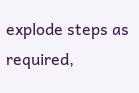explode steps as required,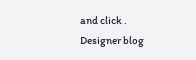and click .
Designer blog